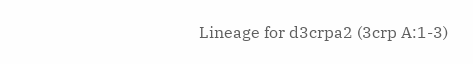Lineage for d3crpa2 (3crp A:1-3)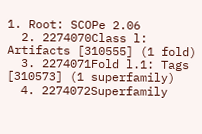1. Root: SCOPe 2.06
  2. 2274070Class l: Artifacts [310555] (1 fold)
  3. 2274071Fold l.1: Tags [310573] (1 superfamily)
  4. 2274072Superfamily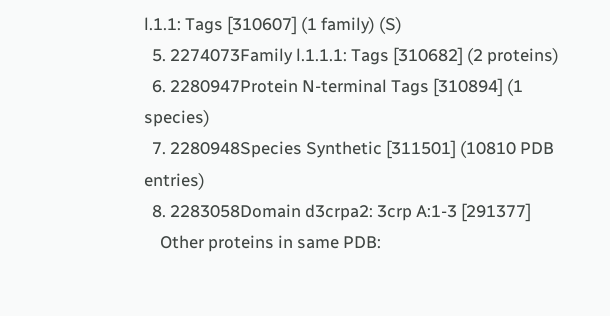l.1.1: Tags [310607] (1 family) (S)
  5. 2274073Family l.1.1.1: Tags [310682] (2 proteins)
  6. 2280947Protein N-terminal Tags [310894] (1 species)
  7. 2280948Species Synthetic [311501] (10810 PDB entries)
  8. 2283058Domain d3crpa2: 3crp A:1-3 [291377]
    Other proteins in same PDB: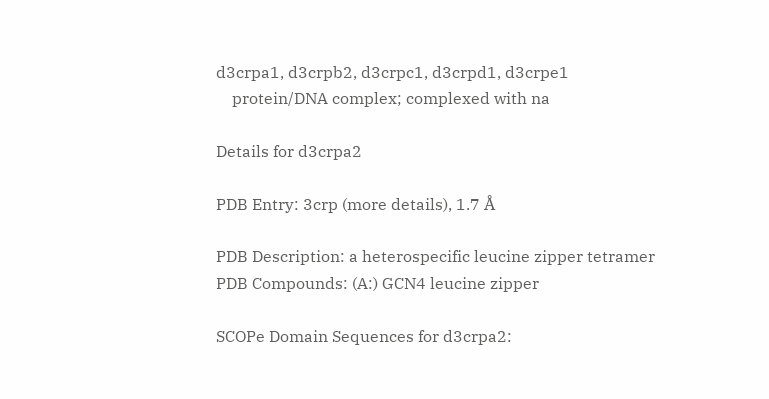d3crpa1, d3crpb2, d3crpc1, d3crpd1, d3crpe1
    protein/DNA complex; complexed with na

Details for d3crpa2

PDB Entry: 3crp (more details), 1.7 Å

PDB Description: a heterospecific leucine zipper tetramer
PDB Compounds: (A:) GCN4 leucine zipper

SCOPe Domain Sequences for d3crpa2: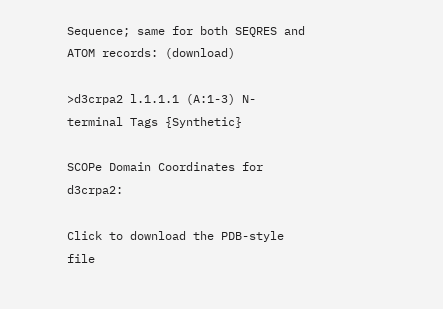Sequence; same for both SEQRES and ATOM records: (download)

>d3crpa2 l.1.1.1 (A:1-3) N-terminal Tags {Synthetic}

SCOPe Domain Coordinates for d3crpa2:

Click to download the PDB-style file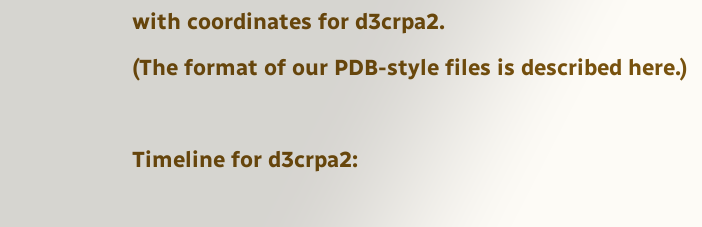with coordinates for d3crpa2.
(The format of our PDB-style files is described here.)

Timeline for d3crpa2: